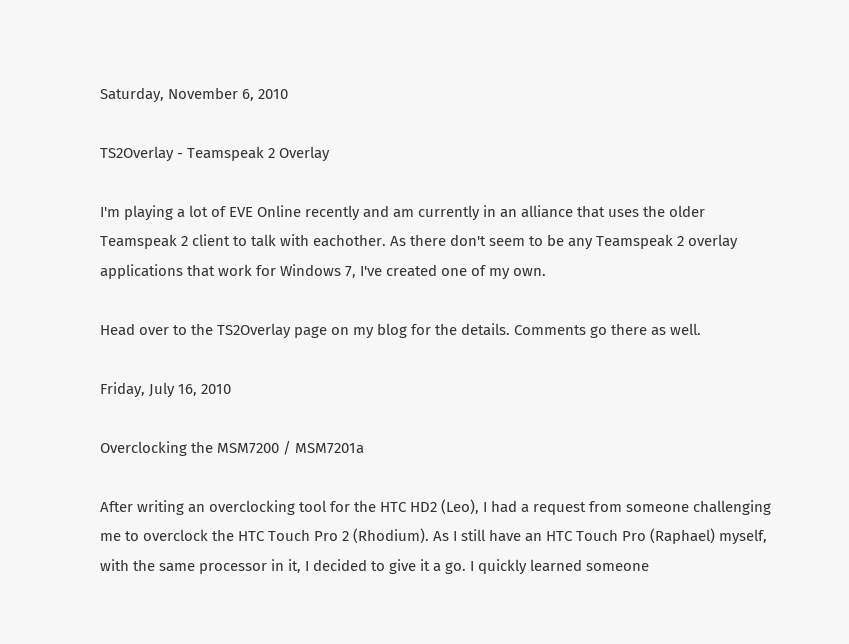Saturday, November 6, 2010

TS2Overlay - Teamspeak 2 Overlay

I'm playing a lot of EVE Online recently and am currently in an alliance that uses the older Teamspeak 2 client to talk with eachother. As there don't seem to be any Teamspeak 2 overlay applications that work for Windows 7, I've created one of my own.

Head over to the TS2Overlay page on my blog for the details. Comments go there as well.

Friday, July 16, 2010

Overclocking the MSM7200 / MSM7201a

After writing an overclocking tool for the HTC HD2 (Leo), I had a request from someone challenging me to overclock the HTC Touch Pro 2 (Rhodium). As I still have an HTC Touch Pro (Raphael) myself, with the same processor in it, I decided to give it a go. I quickly learned someone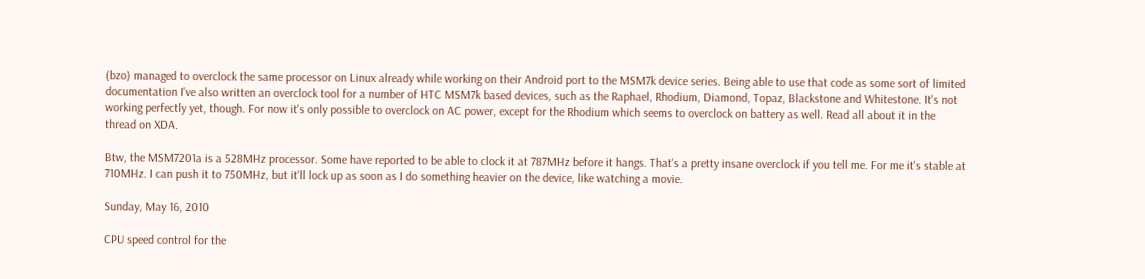(bzo) managed to overclock the same processor on Linux already while working on their Android port to the MSM7k device series. Being able to use that code as some sort of limited documentation I've also written an overclock tool for a number of HTC MSM7k based devices, such as the Raphael, Rhodium, Diamond, Topaz, Blackstone and Whitestone. It's not working perfectly yet, though. For now it's only possible to overclock on AC power, except for the Rhodium which seems to overclock on battery as well. Read all about it in the thread on XDA.

Btw, the MSM7201a is a 528MHz processor. Some have reported to be able to clock it at 787MHz before it hangs. That's a pretty insane overclock if you tell me. For me it's stable at 710MHz. I can push it to 750MHz, but it'll lock up as soon as I do something heavier on the device, like watching a movie.

Sunday, May 16, 2010

CPU speed control for the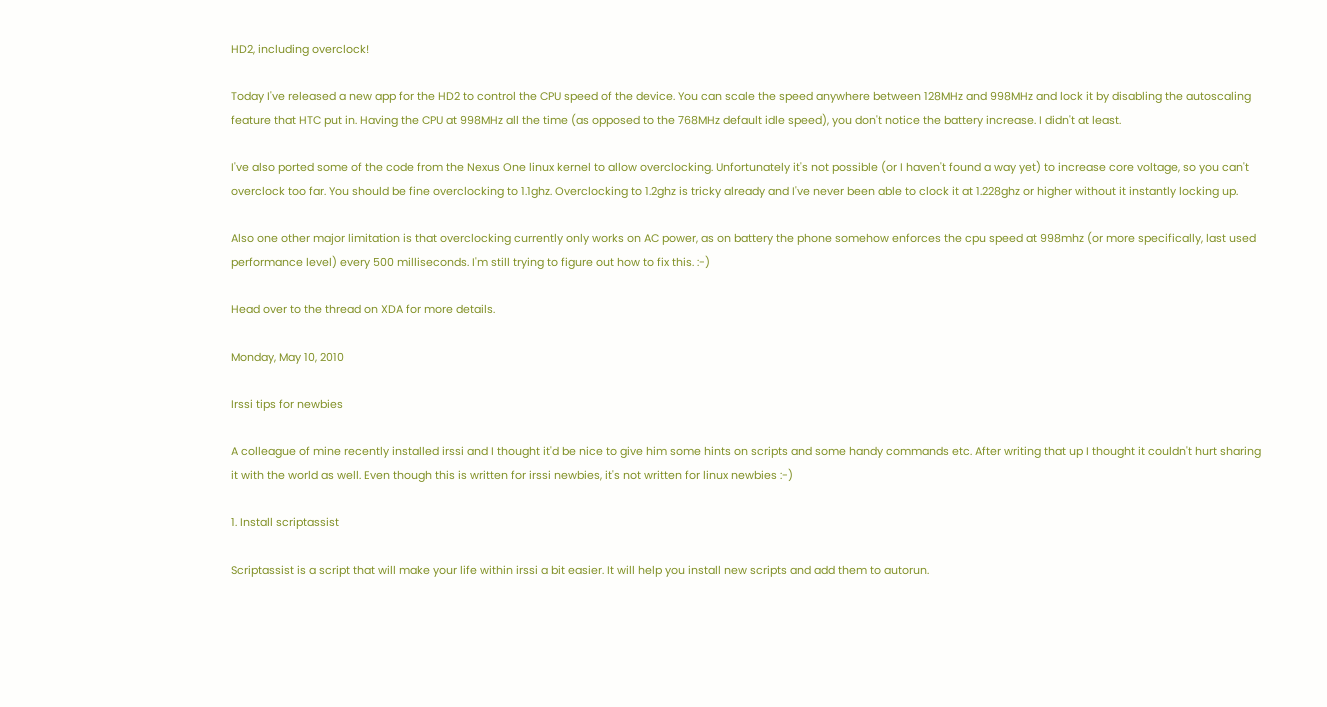HD2, including overclock!

Today I've released a new app for the HD2 to control the CPU speed of the device. You can scale the speed anywhere between 128MHz and 998MHz and lock it by disabling the autoscaling feature that HTC put in. Having the CPU at 998MHz all the time (as opposed to the 768MHz default idle speed), you don't notice the battery increase. I didn't at least.

I've also ported some of the code from the Nexus One linux kernel to allow overclocking. Unfortunately it's not possible (or I haven't found a way yet) to increase core voltage, so you can't overclock too far. You should be fine overclocking to 1.1ghz. Overclocking to 1.2ghz is tricky already and I've never been able to clock it at 1.228ghz or higher without it instantly locking up.

Also one other major limitation is that overclocking currently only works on AC power, as on battery the phone somehow enforces the cpu speed at 998mhz (or more specifically, last used performance level) every 500 milliseconds. I'm still trying to figure out how to fix this. :-)

Head over to the thread on XDA for more details.

Monday, May 10, 2010

Irssi tips for newbies

A colleague of mine recently installed irssi and I thought it'd be nice to give him some hints on scripts and some handy commands etc. After writing that up I thought it couldn't hurt sharing it with the world as well. Even though this is written for irssi newbies, it's not written for linux newbies :-)

1. Install scriptassist

Scriptassist is a script that will make your life within irssi a bit easier. It will help you install new scripts and add them to autorun.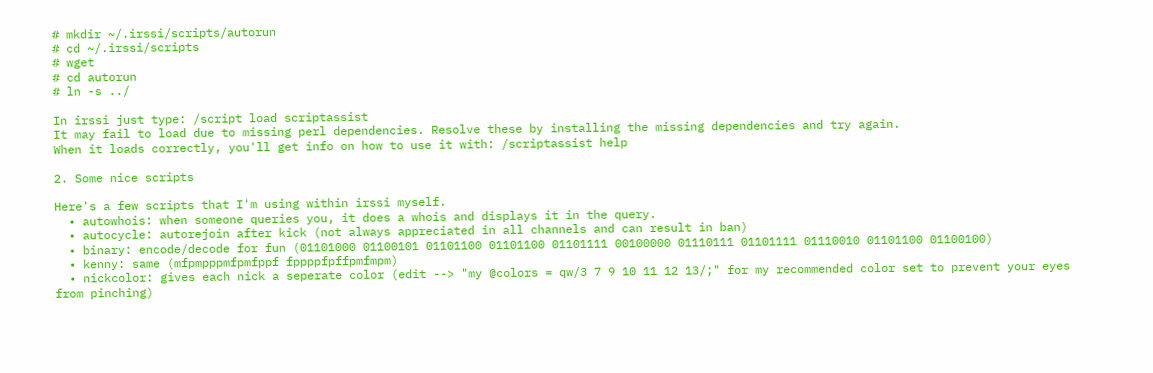# mkdir ~/.irssi/scripts/autorun
# cd ~/.irssi/scripts
# wget
# cd autorun
# ln -s ../

In irssi just type: /script load scriptassist
It may fail to load due to missing perl dependencies. Resolve these by installing the missing dependencies and try again.
When it loads correctly, you'll get info on how to use it with: /scriptassist help

2. Some nice scripts

Here's a few scripts that I'm using within irssi myself.
  • autowhois: when someone queries you, it does a whois and displays it in the query.
  • autocycle: autorejoin after kick (not always appreciated in all channels and can result in ban)
  • binary: encode/decode for fun (01101000 01100101 01101100 01101100 01101111 00100000 01110111 01101111 01110010 01101100 01100100)
  • kenny: same (mfpmpppmfpmfppf fppppfpffpmfmpm)
  • nickcolor: gives each nick a seperate color (edit --> "my @colors = qw/3 7 9 10 11 12 13/;" for my recommended color set to prevent your eyes from pinching)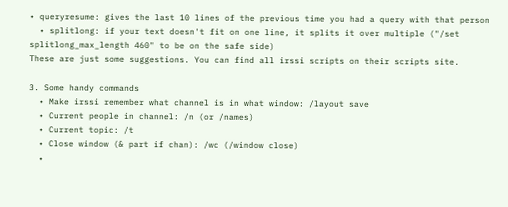• queryresume: gives the last 10 lines of the previous time you had a query with that person
  • splitlong: if your text doesn't fit on one line, it splits it over multiple ("/set splitlong_max_length 460" to be on the safe side)
These are just some suggestions. You can find all irssi scripts on their scripts site.

3. Some handy commands
  • Make irssi remember what channel is in what window: /layout save
  • Current people in channel: /n (or /names)
  • Current topic: /t
  • Close window (& part if chan): /wc (/window close)
  •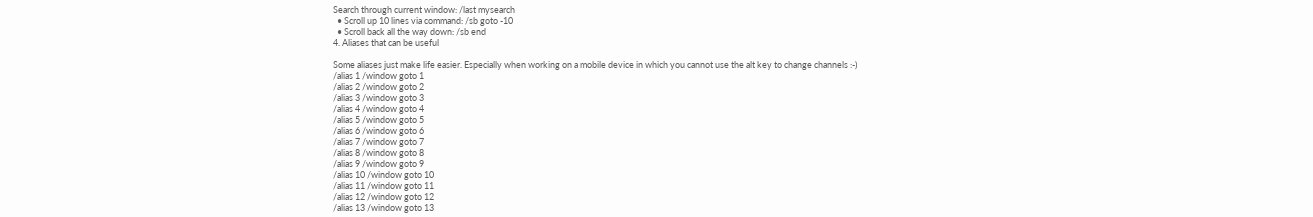Search through current window: /last mysearch
  • Scroll up 10 lines via command: /sb goto -10
  • Scroll back all the way down: /sb end
4. Aliases that can be useful

Some aliases just make life easier. Especially when working on a mobile device in which you cannot use the alt key to change channels :-)
/alias 1 /window goto 1
/alias 2 /window goto 2
/alias 3 /window goto 3
/alias 4 /window goto 4
/alias 5 /window goto 5
/alias 6 /window goto 6
/alias 7 /window goto 7
/alias 8 /window goto 8
/alias 9 /window goto 9
/alias 10 /window goto 10
/alias 11 /window goto 11
/alias 12 /window goto 12
/alias 13 /window goto 13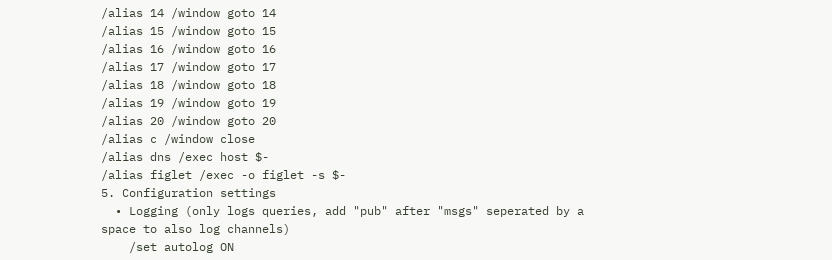/alias 14 /window goto 14
/alias 15 /window goto 15
/alias 16 /window goto 16
/alias 17 /window goto 17
/alias 18 /window goto 18
/alias 19 /window goto 19
/alias 20 /window goto 20
/alias c /window close
/alias dns /exec host $-
/alias figlet /exec -o figlet -s $-
5. Configuration settings
  • Logging (only logs queries, add "pub" after "msgs" seperated by a space to also log channels)
    /set autolog ON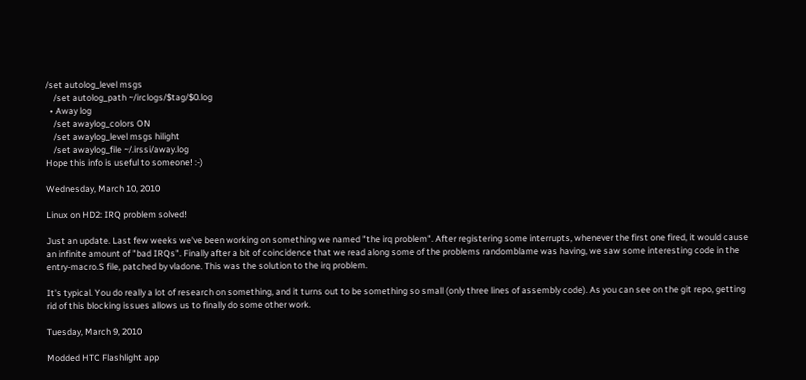/set autolog_level msgs
    /set autolog_path ~/irclogs/$tag/$0.log
  • Away log
    /set awaylog_colors ON
    /set awaylog_level msgs hilight
    /set awaylog_file ~/.irssi/away.log
Hope this info is useful to someone! :-)

Wednesday, March 10, 2010

Linux on HD2: IRQ problem solved!

Just an update. Last few weeks we've been working on something we named "the irq problem". After registering some interrupts, whenever the first one fired, it would cause an infinite amount of "bad IRQs". Finally after a bit of coincidence that we read along some of the problems randomblame was having, we saw some interesting code in the entry-macro.S file, patched by vladone. This was the solution to the irq problem.

It's typical. You do really a lot of research on something, and it turns out to be something so small (only three lines of assembly code). As you can see on the git repo, getting rid of this blocking issues allows us to finally do some other work.

Tuesday, March 9, 2010

Modded HTC Flashlight app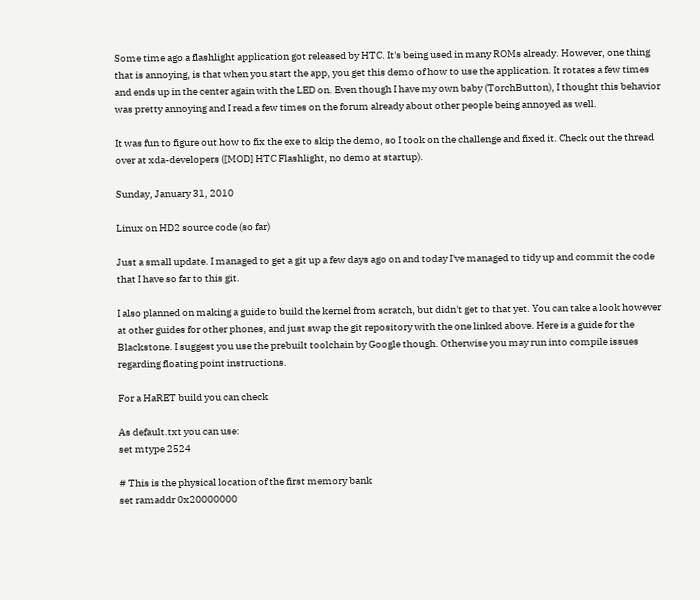Some time ago a flashlight application got released by HTC. It's being used in many ROMs already. However, one thing that is annoying, is that when you start the app, you get this demo of how to use the application. It rotates a few times and ends up in the center again with the LED on. Even though I have my own baby (TorchButton), I thought this behavior was pretty annoying and I read a few times on the forum already about other people being annoyed as well.

It was fun to figure out how to fix the exe to skip the demo, so I took on the challenge and fixed it. Check out the thread over at xda-developers ([MOD] HTC Flashlight, no demo at startup).

Sunday, January 31, 2010

Linux on HD2 source code (so far)

Just a small update. I managed to get a git up a few days ago on and today I've managed to tidy up and commit the code that I have so far to this git.

I also planned on making a guide to build the kernel from scratch, but didn't get to that yet. You can take a look however at other guides for other phones, and just swap the git repository with the one linked above. Here is a guide for the Blackstone. I suggest you use the prebuilt toolchain by Google though. Otherwise you may run into compile issues regarding floating point instructions.

For a HaRET build you can check

As default.txt you can use:
set mtype 2524

# This is the physical location of the first memory bank
set ramaddr 0x20000000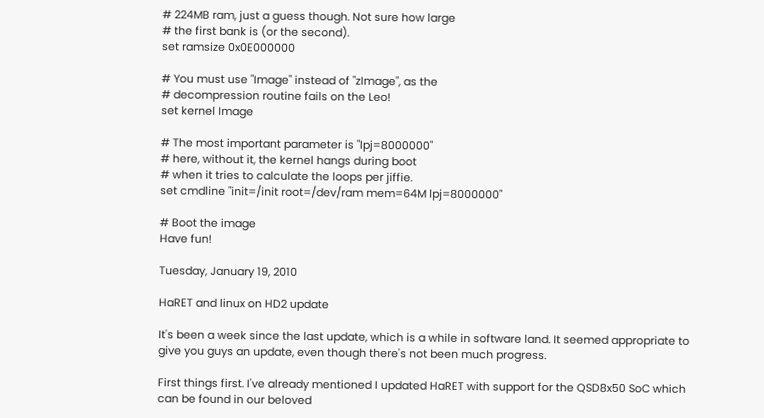# 224MB ram, just a guess though. Not sure how large
# the first bank is (or the second).
set ramsize 0x0E000000

# You must use "Image" instead of "zImage", as the
# decompression routine fails on the Leo!
set kernel Image

# The most important parameter is "lpj=8000000"
# here, without it, the kernel hangs during boot
# when it tries to calculate the loops per jiffie.
set cmdline "init=/init root=/dev/ram mem=64M lpj=8000000"

# Boot the image
Have fun!

Tuesday, January 19, 2010

HaRET and linux on HD2 update

It's been a week since the last update, which is a while in software land. It seemed appropriate to give you guys an update, even though there's not been much progress.

First things first. I've already mentioned I updated HaRET with support for the QSD8x50 SoC which can be found in our beloved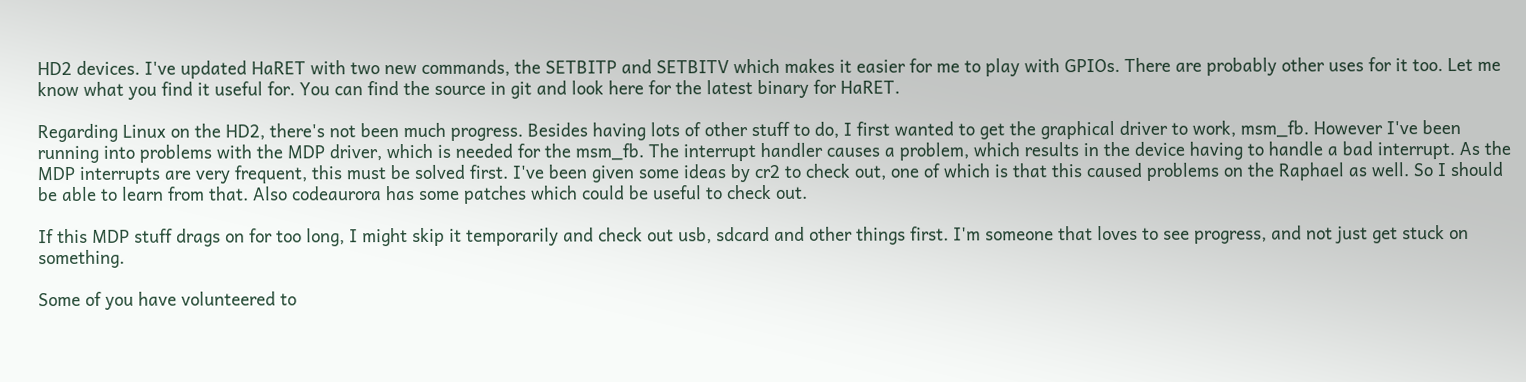HD2 devices. I've updated HaRET with two new commands, the SETBITP and SETBITV which makes it easier for me to play with GPIOs. There are probably other uses for it too. Let me know what you find it useful for. You can find the source in git and look here for the latest binary for HaRET.

Regarding Linux on the HD2, there's not been much progress. Besides having lots of other stuff to do, I first wanted to get the graphical driver to work, msm_fb. However I've been running into problems with the MDP driver, which is needed for the msm_fb. The interrupt handler causes a problem, which results in the device having to handle a bad interrupt. As the MDP interrupts are very frequent, this must be solved first. I've been given some ideas by cr2 to check out, one of which is that this caused problems on the Raphael as well. So I should be able to learn from that. Also codeaurora has some patches which could be useful to check out.

If this MDP stuff drags on for too long, I might skip it temporarily and check out usb, sdcard and other things first. I'm someone that loves to see progress, and not just get stuck on something.

Some of you have volunteered to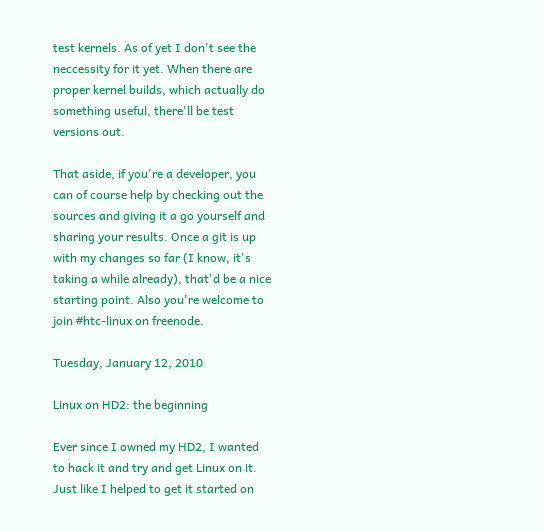test kernels. As of yet I don't see the neccessity for it yet. When there are proper kernel builds, which actually do something useful, there'll be test versions out.

That aside, if you're a developer, you can of course help by checking out the sources and giving it a go yourself and sharing your results. Once a git is up with my changes so far (I know, it's taking a while already), that'd be a nice starting point. Also you're welcome to join #htc-linux on freenode.

Tuesday, January 12, 2010

Linux on HD2: the beginning

Ever since I owned my HD2, I wanted to hack it and try and get Linux on it. Just like I helped to get it started on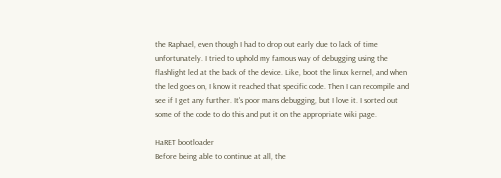the Raphael, even though I had to drop out early due to lack of time unfortunately. I tried to uphold my famous way of debugging using the flashlight led at the back of the device. Like, boot the linux kernel, and when the led goes on, I know it reached that specific code. Then I can recompile and see if I get any further. It's poor mans debugging, but I love it. I sorted out some of the code to do this and put it on the appropriate wiki page.

HaRET bootloader
Before being able to continue at all, the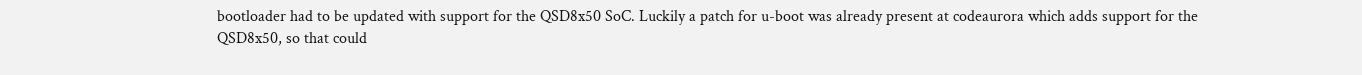bootloader had to be updated with support for the QSD8x50 SoC. Luckily a patch for u-boot was already present at codeaurora which adds support for the QSD8x50, so that could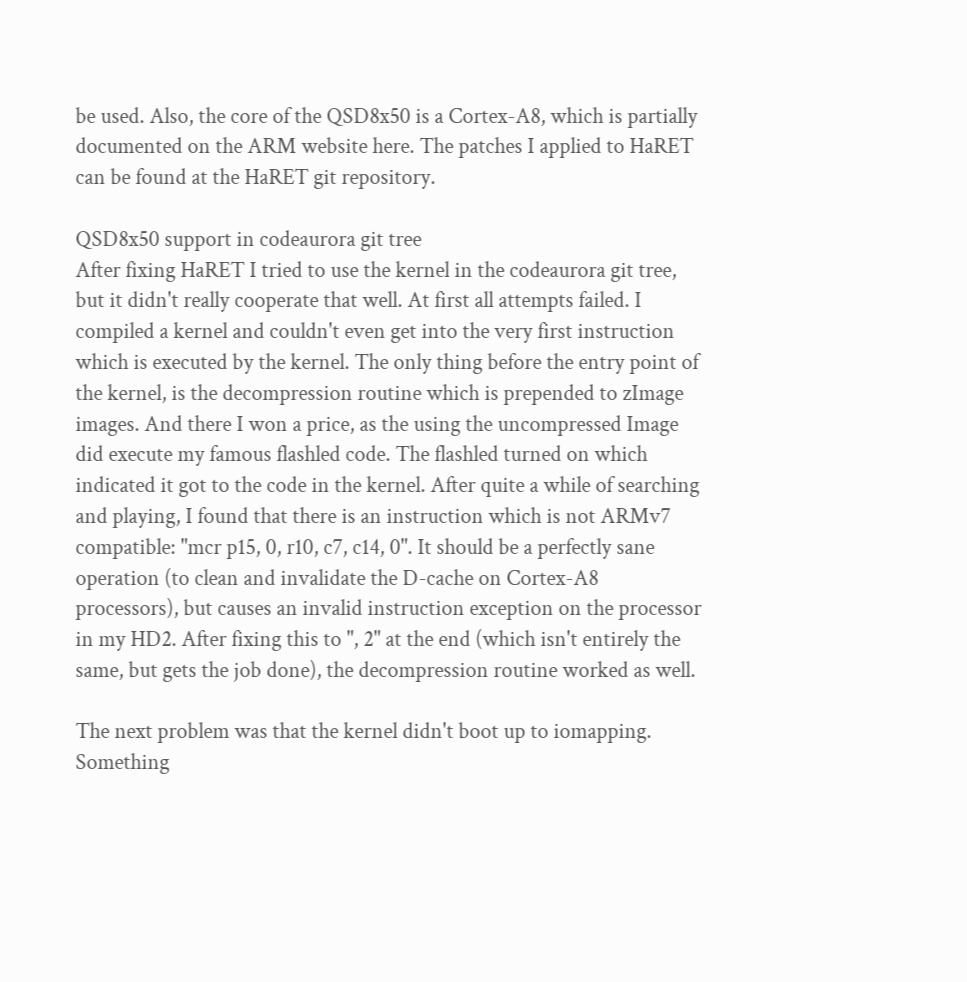be used. Also, the core of the QSD8x50 is a Cortex-A8, which is partially documented on the ARM website here. The patches I applied to HaRET can be found at the HaRET git repository.

QSD8x50 support in codeaurora git tree
After fixing HaRET I tried to use the kernel in the codeaurora git tree, but it didn't really cooperate that well. At first all attempts failed. I compiled a kernel and couldn't even get into the very first instruction which is executed by the kernel. The only thing before the entry point of the kernel, is the decompression routine which is prepended to zImage images. And there I won a price, as the using the uncompressed Image did execute my famous flashled code. The flashled turned on which indicated it got to the code in the kernel. After quite a while of searching and playing, I found that there is an instruction which is not ARMv7 compatible: "mcr p15, 0, r10, c7, c14, 0". It should be a perfectly sane operation (to clean and invalidate the D-cache on Cortex-A8 processors), but causes an invalid instruction exception on the processor in my HD2. After fixing this to ", 2" at the end (which isn't entirely the same, but gets the job done), the decompression routine worked as well.

The next problem was that the kernel didn't boot up to iomapping. Something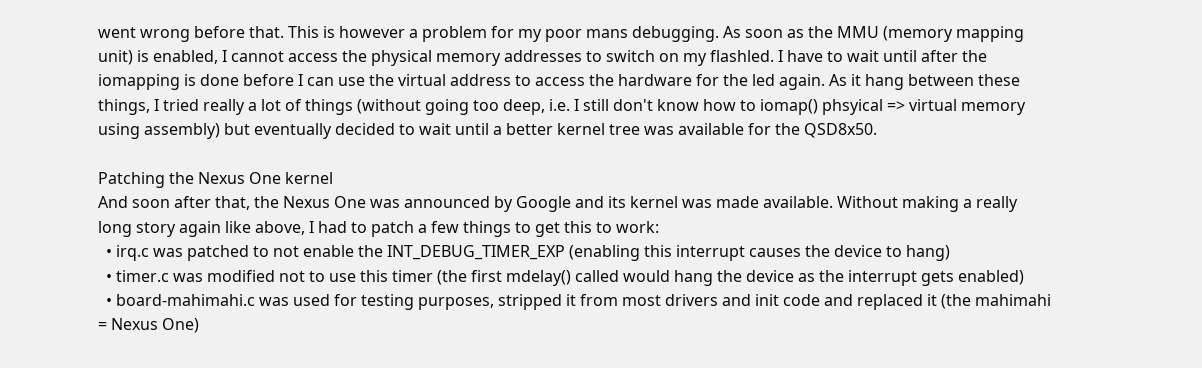went wrong before that. This is however a problem for my poor mans debugging. As soon as the MMU (memory mapping unit) is enabled, I cannot access the physical memory addresses to switch on my flashled. I have to wait until after the iomapping is done before I can use the virtual address to access the hardware for the led again. As it hang between these things, I tried really a lot of things (without going too deep, i.e. I still don't know how to iomap() phsyical => virtual memory using assembly) but eventually decided to wait until a better kernel tree was available for the QSD8x50.

Patching the Nexus One kernel
And soon after that, the Nexus One was announced by Google and its kernel was made available. Without making a really long story again like above, I had to patch a few things to get this to work:
  • irq.c was patched to not enable the INT_DEBUG_TIMER_EXP (enabling this interrupt causes the device to hang)
  • timer.c was modified not to use this timer (the first mdelay() called would hang the device as the interrupt gets enabled)
  • board-mahimahi.c was used for testing purposes, stripped it from most drivers and init code and replaced it (the mahimahi = Nexus One)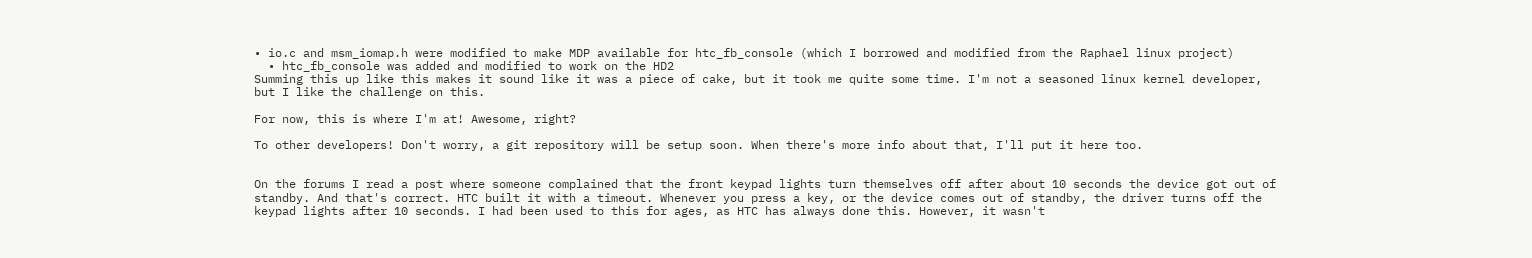• io.c and msm_iomap.h were modified to make MDP available for htc_fb_console (which I borrowed and modified from the Raphael linux project)
  • htc_fb_console was added and modified to work on the HD2
Summing this up like this makes it sound like it was a piece of cake, but it took me quite some time. I'm not a seasoned linux kernel developer, but I like the challenge on this.

For now, this is where I'm at! Awesome, right?

To other developers! Don't worry, a git repository will be setup soon. When there's more info about that, I'll put it here too.


On the forums I read a post where someone complained that the front keypad lights turn themselves off after about 10 seconds the device got out of standby. And that's correct. HTC built it with a timeout. Whenever you press a key, or the device comes out of standby, the driver turns off the keypad lights after 10 seconds. I had been used to this for ages, as HTC has always done this. However, it wasn't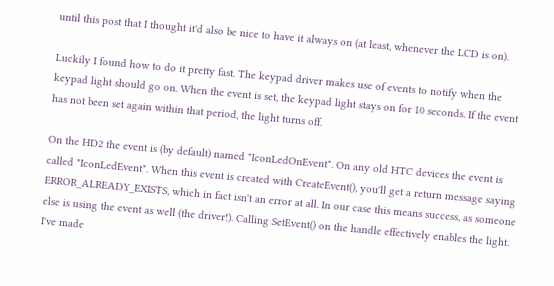until this post that I thought it'd also be nice to have it always on (at least, whenever the LCD is on).

Luckily I found how to do it pretty fast. The keypad driver makes use of events to notify when the keypad light should go on. When the event is set, the keypad light stays on for 10 seconds. If the event has not been set again within that period, the light turns off.

On the HD2 the event is (by default) named "IconLedOnEvent". On any old HTC devices the event is called "IconLedEvent". When this event is created with CreateEvent(), you'll get a return message saying ERROR_ALREADY_EXISTS, which in fact isn't an error at all. In our case this means success, as someone else is using the event as well (the driver!). Calling SetEvent() on the handle effectively enables the light. I've made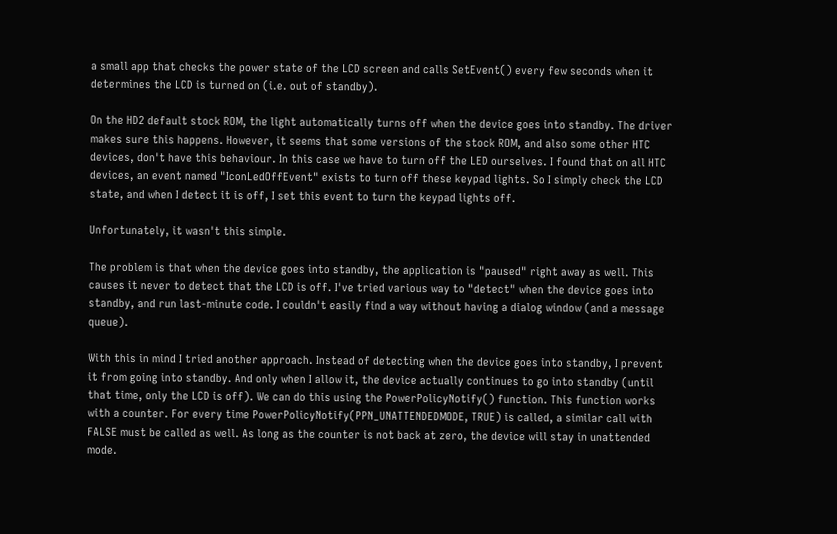a small app that checks the power state of the LCD screen and calls SetEvent() every few seconds when it determines the LCD is turned on (i.e. out of standby).

On the HD2 default stock ROM, the light automatically turns off when the device goes into standby. The driver makes sure this happens. However, it seems that some versions of the stock ROM, and also some other HTC devices, don't have this behaviour. In this case we have to turn off the LED ourselves. I found that on all HTC devices, an event named "IconLedOffEvent" exists to turn off these keypad lights. So I simply check the LCD state, and when I detect it is off, I set this event to turn the keypad lights off.

Unfortunately, it wasn't this simple.

The problem is that when the device goes into standby, the application is "paused" right away as well. This causes it never to detect that the LCD is off. I've tried various way to "detect" when the device goes into standby, and run last-minute code. I couldn't easily find a way without having a dialog window (and a message queue).

With this in mind I tried another approach. Instead of detecting when the device goes into standby, I prevent it from going into standby. And only when I allow it, the device actually continues to go into standby (until that time, only the LCD is off). We can do this using the PowerPolicyNotify() function. This function works with a counter. For every time PowerPolicyNotify(PPN_UNATTENDEDMODE, TRUE) is called, a similar call with FALSE must be called as well. As long as the counter is not back at zero, the device will stay in unattended mode.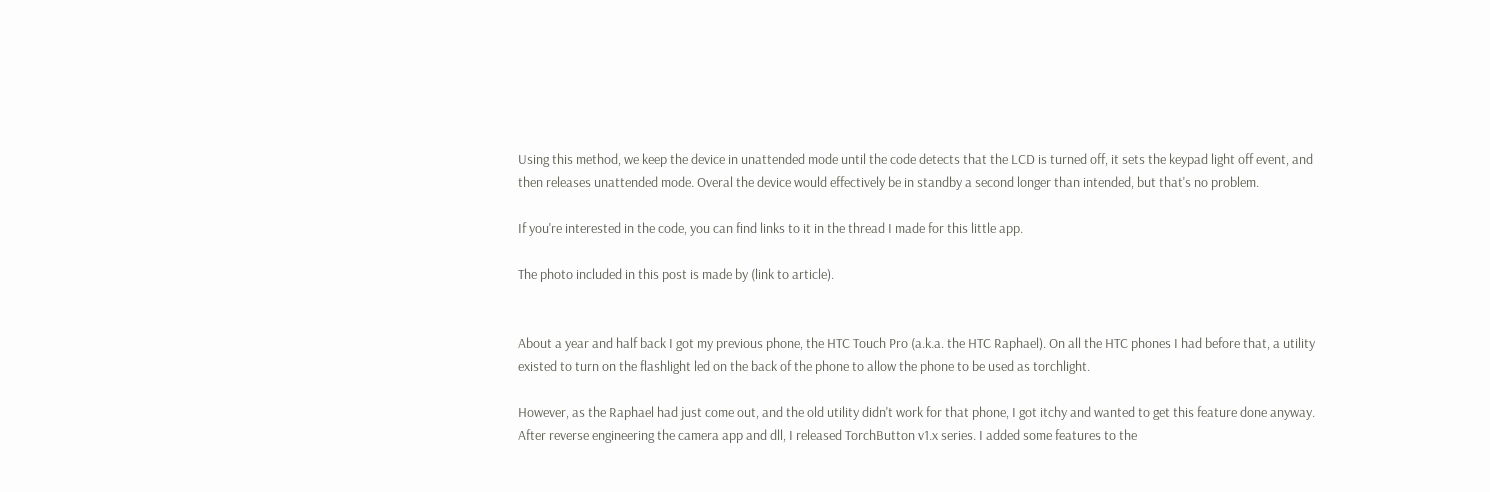Using this method, we keep the device in unattended mode until the code detects that the LCD is turned off, it sets the keypad light off event, and then releases unattended mode. Overal the device would effectively be in standby a second longer than intended, but that's no problem.

If you're interested in the code, you can find links to it in the thread I made for this little app.

The photo included in this post is made by (link to article).


About a year and half back I got my previous phone, the HTC Touch Pro (a.k.a. the HTC Raphael). On all the HTC phones I had before that, a utility existed to turn on the flashlight led on the back of the phone to allow the phone to be used as torchlight.

However, as the Raphael had just come out, and the old utility didn't work for that phone, I got itchy and wanted to get this feature done anyway. After reverse engineering the camera app and dll, I released TorchButton v1.x series. I added some features to the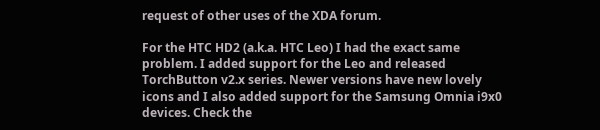request of other uses of the XDA forum.

For the HTC HD2 (a.k.a. HTC Leo) I had the exact same problem. I added support for the Leo and released TorchButton v2.x series. Newer versions have new lovely icons and I also added support for the Samsung Omnia i9x0 devices. Check the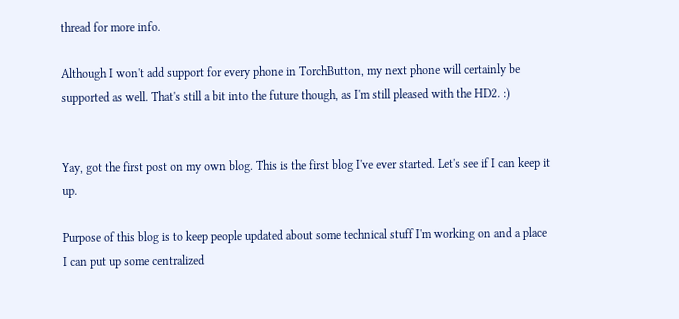thread for more info.

Although I won't add support for every phone in TorchButton, my next phone will certainly be supported as well. That's still a bit into the future though, as I'm still pleased with the HD2. :)


Yay, got the first post on my own blog. This is the first blog I've ever started. Let's see if I can keep it up.

Purpose of this blog is to keep people updated about some technical stuff I'm working on and a place I can put up some centralized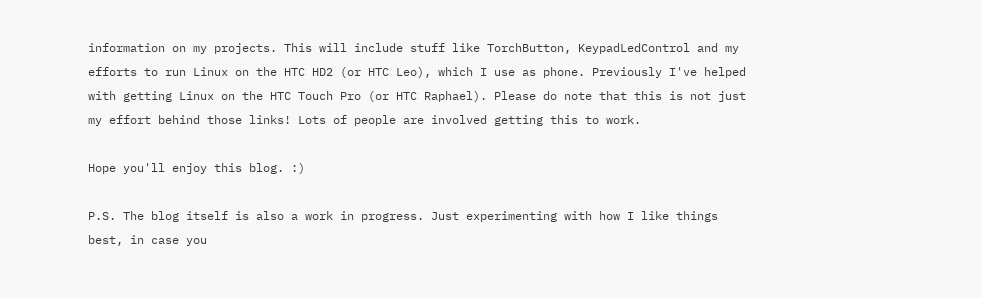information on my projects. This will include stuff like TorchButton, KeypadLedControl and my efforts to run Linux on the HTC HD2 (or HTC Leo), which I use as phone. Previously I've helped with getting Linux on the HTC Touch Pro (or HTC Raphael). Please do note that this is not just my effort behind those links! Lots of people are involved getting this to work.

Hope you'll enjoy this blog. :)

P.S. The blog itself is also a work in progress. Just experimenting with how I like things best, in case you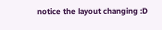notice the layout changing :D